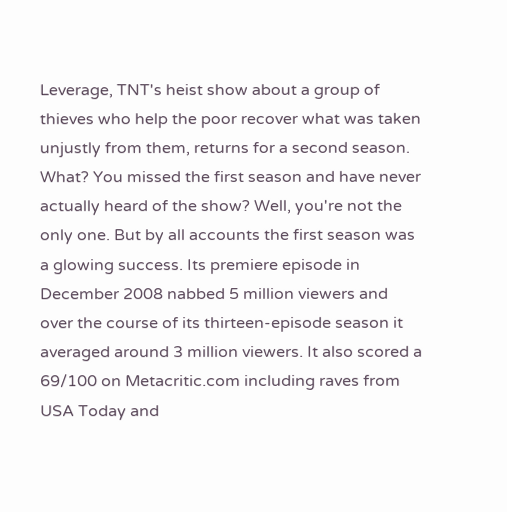Leverage, TNT's heist show about a group of thieves who help the poor recover what was taken unjustly from them, returns for a second season. What? You missed the first season and have never actually heard of the show? Well, you're not the only one. But by all accounts the first season was a glowing success. Its premiere episode in December 2008 nabbed 5 million viewers and over the course of its thirteen-episode season it averaged around 3 million viewers. It also scored a 69/100 on Metacritic.com including raves from USA Today and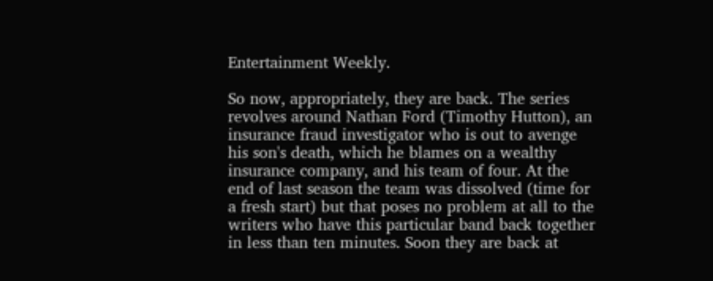Entertainment Weekly.

So now, appropriately, they are back. The series revolves around Nathan Ford (Timothy Hutton), an insurance fraud investigator who is out to avenge his son's death, which he blames on a wealthy insurance company, and his team of four. At the end of last season the team was dissolved (time for a fresh start) but that poses no problem at all to the writers who have this particular band back together in less than ten minutes. Soon they are back at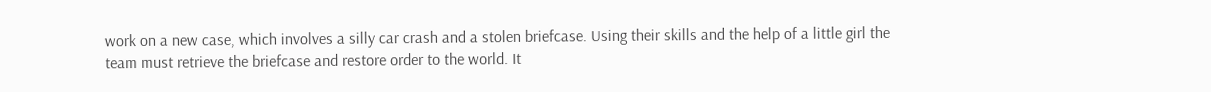work on a new case, which involves a silly car crash and a stolen briefcase. Using their skills and the help of a little girl the team must retrieve the briefcase and restore order to the world. It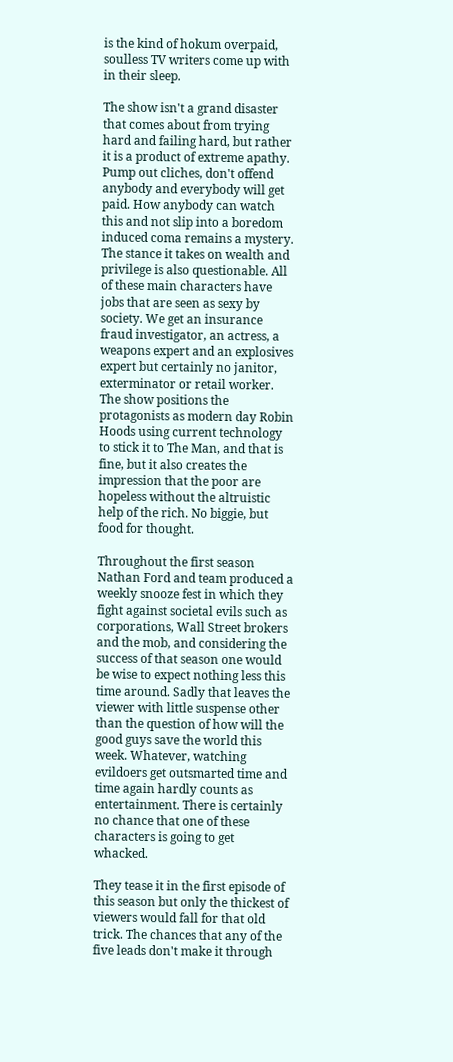is the kind of hokum overpaid, soulless TV writers come up with in their sleep.

The show isn't a grand disaster that comes about from trying hard and failing hard, but rather it is a product of extreme apathy. Pump out cliches, don't offend anybody and everybody will get paid. How anybody can watch this and not slip into a boredom induced coma remains a mystery. The stance it takes on wealth and privilege is also questionable. All of these main characters have jobs that are seen as sexy by society. We get an insurance fraud investigator, an actress, a weapons expert and an explosives expert but certainly no janitor, exterminator or retail worker. The show positions the protagonists as modern day Robin Hoods using current technology to stick it to The Man, and that is fine, but it also creates the impression that the poor are hopeless without the altruistic help of the rich. No biggie, but food for thought.

Throughout the first season Nathan Ford and team produced a weekly snooze fest in which they fight against societal evils such as corporations, Wall Street brokers and the mob, and considering the success of that season one would be wise to expect nothing less this time around. Sadly that leaves the viewer with little suspense other than the question of how will the good guys save the world this week. Whatever, watching evildoers get outsmarted time and time again hardly counts as entertainment. There is certainly no chance that one of these characters is going to get whacked.

They tease it in the first episode of this season but only the thickest of viewers would fall for that old trick. The chances that any of the five leads don't make it through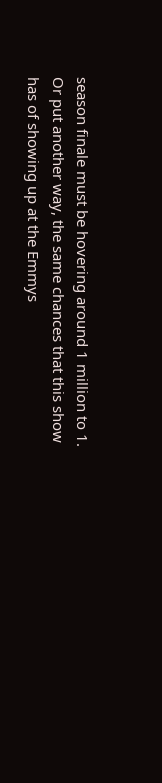season finale must be hovering around 1 million to 1. Or put another way, the same chances that this show has of showing up at the Emmys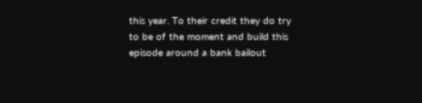this year. To their credit they do try to be of the moment and build this episode around a bank bailout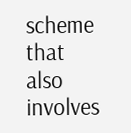scheme that also involves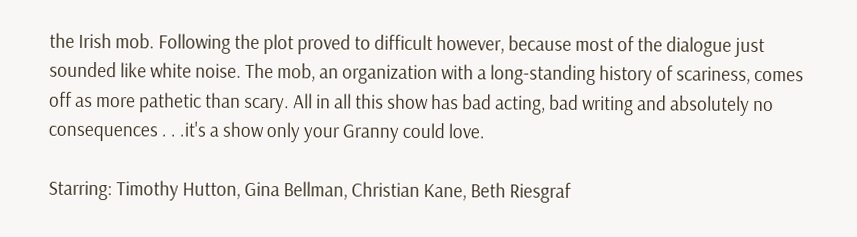the Irish mob. Following the plot proved to difficult however, because most of the dialogue just sounded like white noise. The mob, an organization with a long-standing history of scariness, comes off as more pathetic than scary. All in all this show has bad acting, bad writing and absolutely no consequences . . .it's a show only your Granny could love.

Starring: Timothy Hutton, Gina Bellman, Christian Kane, Beth Riesgraf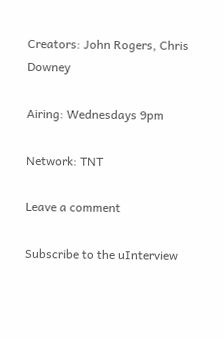Creators: John Rogers, Chris Downey

Airing: Wednesdays 9pm

Network: TNT

Leave a comment

Subscribe to the uInterview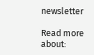newsletter

Read more about: